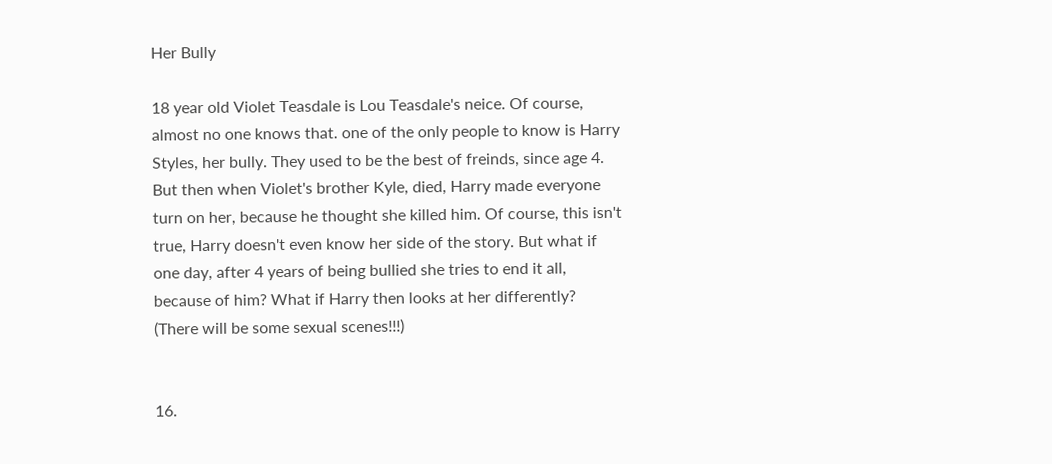Her Bully

18 year old Violet Teasdale is Lou Teasdale's neice. Of course, almost no one knows that. one of the only people to know is Harry Styles, her bully. They used to be the best of freinds, since age 4. But then when Violet's brother Kyle, died, Harry made everyone turn on her, because he thought she killed him. Of course, this isn't true, Harry doesn't even know her side of the story. But what if one day, after 4 years of being bullied she tries to end it all, because of him? What if Harry then looks at her differently? (There will be some sexual scenes!!!)


16.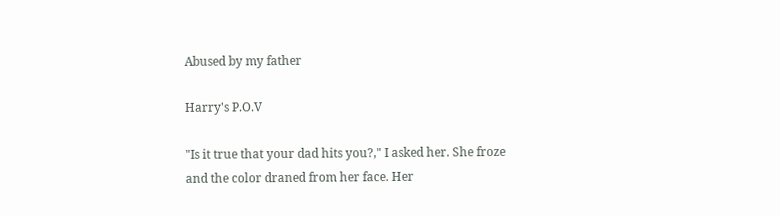Abused by my father

Harry's P.O.V

"Is it true that your dad hits you?," I asked her. She froze and the color draned from her face. Her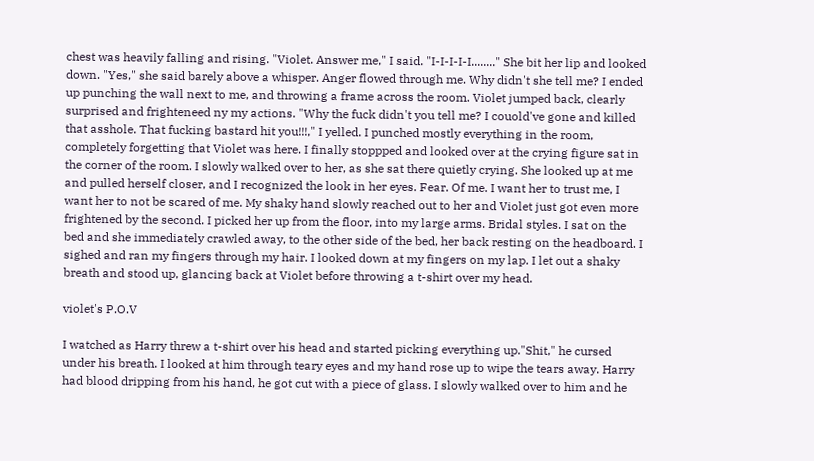chest was heavily falling and rising. "Violet. Answer me," I said. "I-I-I-I-I........" She bit her lip and looked down. "Yes," she said barely above a whisper. Anger flowed through me. Why didn't she tell me? I ended up punching the wall next to me, and throwing a frame across the room. Violet jumped back, clearly surprised and frighteneed ny my actions. "Why the fuck didn't you tell me? I couold've gone and killed that asshole. That fucking bastard hit you!!!," I yelled. I punched mostly everything in the room, completely forgetting that Violet was here. I finally stoppped and looked over at the crying figure sat in the corner of the room. I slowly walked over to her, as she sat there quietly crying. She looked up at me and pulled herself closer, and I recognized the look in her eyes. Fear. Of me. I want her to trust me, I want her to not be scared of me. My shaky hand slowly reached out to her and Violet just got even more frightened by the second. I picked her up from the floor, into my large arms. Bridal styles. I sat on the bed and she immediately crawled away, to the other side of the bed, her back resting on the headboard. I sighed and ran my fingers through my hair. I looked down at my fingers on my lap. I let out a shaky breath and stood up, glancing back at Violet before throwing a t-shirt over my head.

violet's P.O.V

I watched as Harry threw a t-shirt over his head and started picking everything up."Shit," he cursed under his breath. I looked at him through teary eyes and my hand rose up to wipe the tears away. Harry had blood dripping from his hand, he got cut with a piece of glass. I slowly walked over to him and he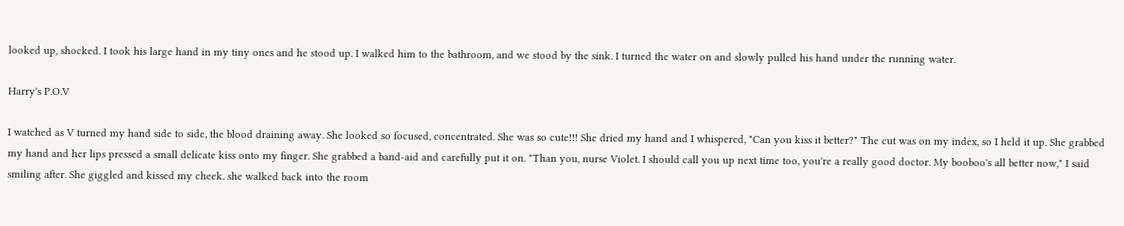looked up, shocked. I took his large hand in my tiny ones and he stood up. I walked him to the bathroom, and we stood by the sink. I turned the water on and slowly pulled his hand under the running water.

Harry's P.O.V

I watched as V turned my hand side to side, the blood draining away. She looked so focused, concentrated. She was so cute!!! She dried my hand and I whispered, "Can you kiss it better?" The cut was on my index, so I held it up. She grabbed my hand and her lips pressed a small delicate kiss onto my finger. She grabbed a band-aid and carefully put it on. "Than you, nurse Violet. I should call you up next time too, you're a really good doctor. My booboo's all better now," I said smiling after. She giggled and kissed my cheek. she walked back into the room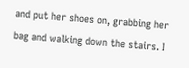and put her shoes on, grabbing her bag and walking down the stairs. I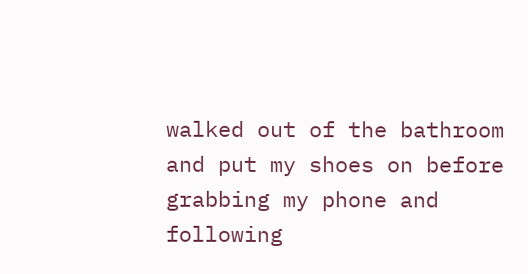walked out of the bathroom and put my shoes on before grabbing my phone and following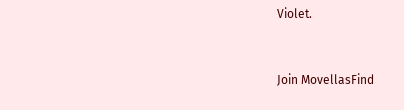Violet.


Join MovellasFind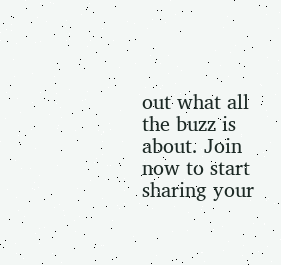out what all the buzz is about. Join now to start sharing your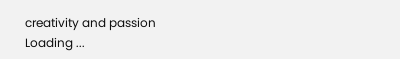creativity and passion
Loading ...